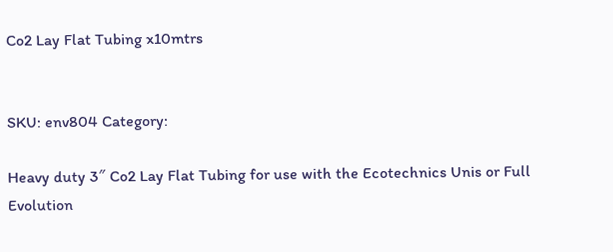Co2 Lay Flat Tubing x10mtrs


SKU: env804 Category:

Heavy duty 3″ Co2 Lay Flat Tubing for use with the Ecotechnics Unis or Full Evolution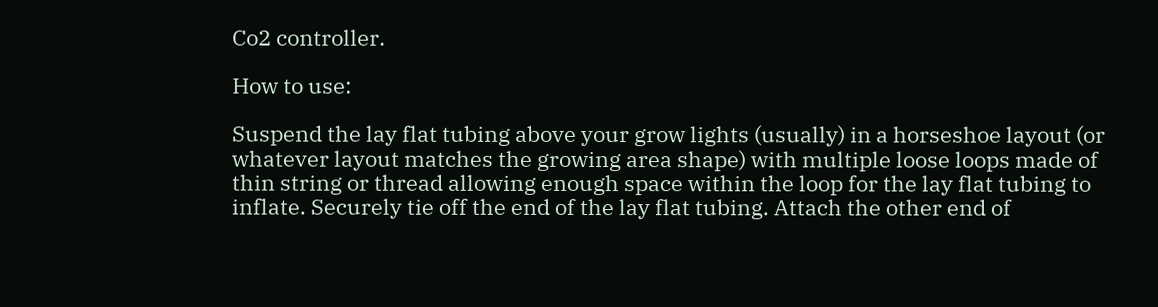Co2 controller.

How to use:

Suspend the lay flat tubing above your grow lights (usually) in a horseshoe layout (or whatever layout matches the growing area shape) with multiple loose loops made of thin string or thread allowing enough space within the loop for the lay flat tubing to inflate. Securely tie off the end of the lay flat tubing. Attach the other end of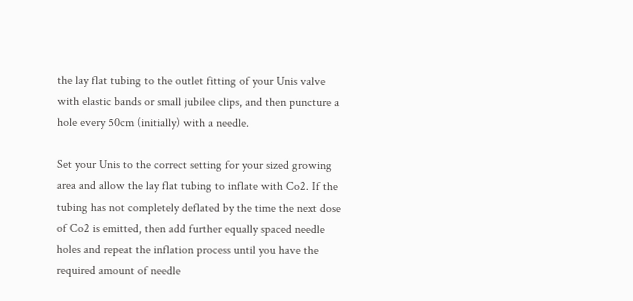the lay flat tubing to the outlet fitting of your Unis valve with elastic bands or small jubilee clips, and then puncture a hole every 50cm (initially) with a needle.

Set your Unis to the correct setting for your sized growing area and allow the lay flat tubing to inflate with Co2. If the tubing has not completely deflated by the time the next dose of Co2 is emitted, then add further equally spaced needle holes and repeat the inflation process until you have the required amount of needle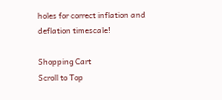holes for correct inflation and deflation timescale!

Shopping Cart
Scroll to Top